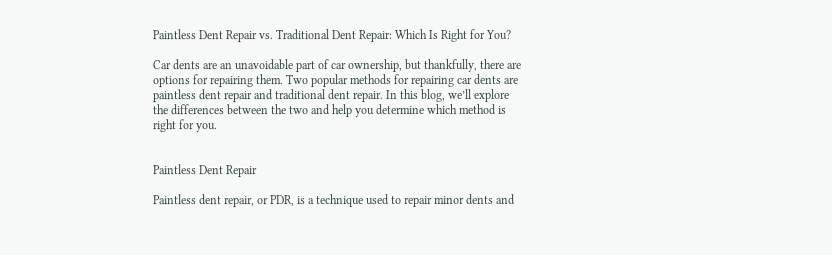Paintless Dent Repair vs. Traditional Dent Repair: Which Is Right for You?

Car dents are an unavoidable part of car ownership, but thankfully, there are options for repairing them. Two popular methods for repairing car dents are paintless dent repair and traditional dent repair. In this blog, we’ll explore the differences between the two and help you determine which method is right for you.


Paintless Dent Repair

Paintless dent repair, or PDR, is a technique used to repair minor dents and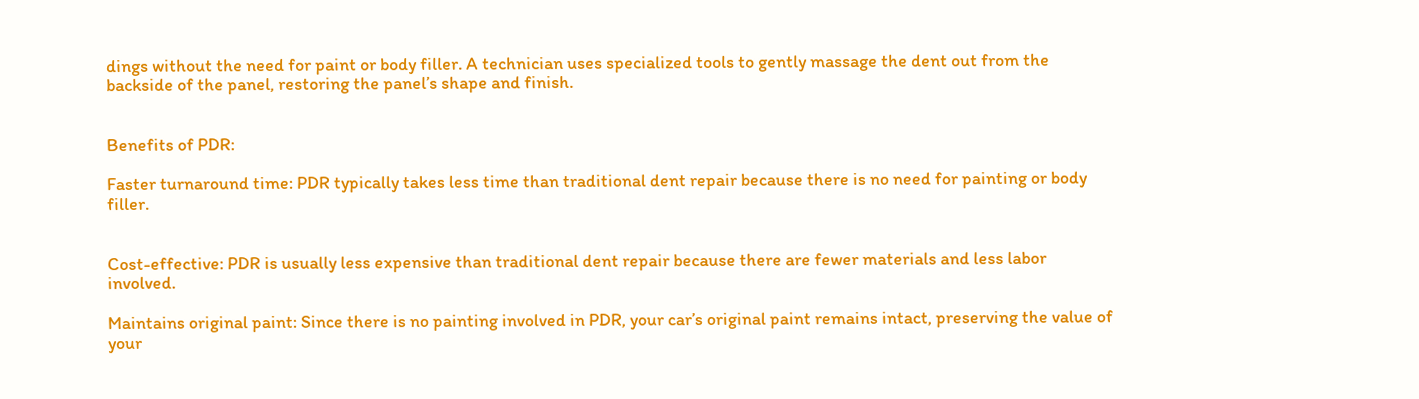dings without the need for paint or body filler. A technician uses specialized tools to gently massage the dent out from the backside of the panel, restoring the panel’s shape and finish.


Benefits of PDR:

Faster turnaround time: PDR typically takes less time than traditional dent repair because there is no need for painting or body filler.


Cost-effective: PDR is usually less expensive than traditional dent repair because there are fewer materials and less labor involved.

Maintains original paint: Since there is no painting involved in PDR, your car’s original paint remains intact, preserving the value of your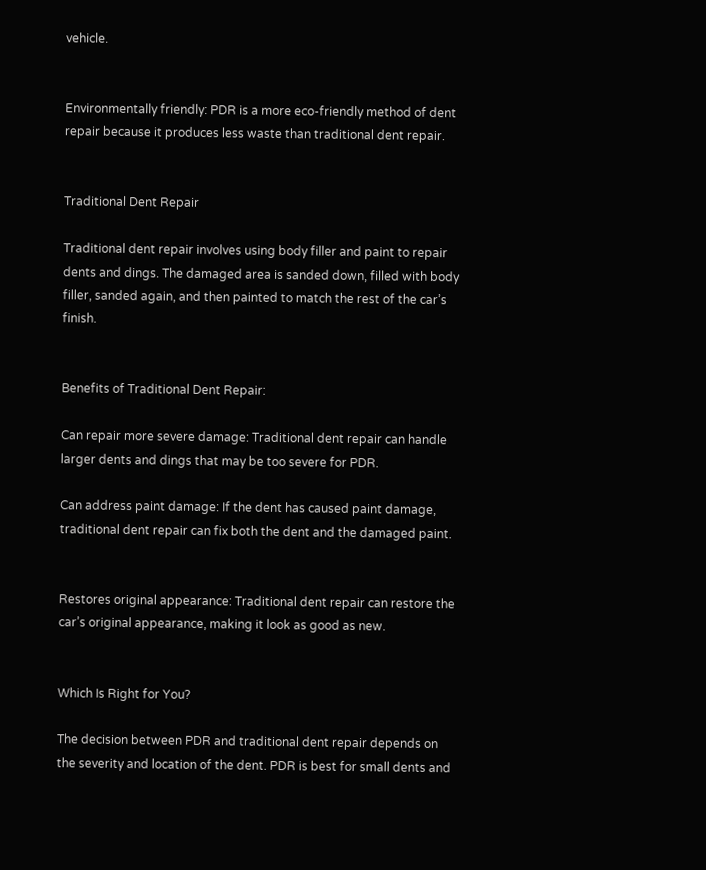vehicle.


Environmentally friendly: PDR is a more eco-friendly method of dent repair because it produces less waste than traditional dent repair.


Traditional Dent Repair

Traditional dent repair involves using body filler and paint to repair dents and dings. The damaged area is sanded down, filled with body filler, sanded again, and then painted to match the rest of the car’s finish.


Benefits of Traditional Dent Repair:

Can repair more severe damage: Traditional dent repair can handle larger dents and dings that may be too severe for PDR.

Can address paint damage: If the dent has caused paint damage, traditional dent repair can fix both the dent and the damaged paint.


Restores original appearance: Traditional dent repair can restore the car’s original appearance, making it look as good as new.


Which Is Right for You?

The decision between PDR and traditional dent repair depends on the severity and location of the dent. PDR is best for small dents and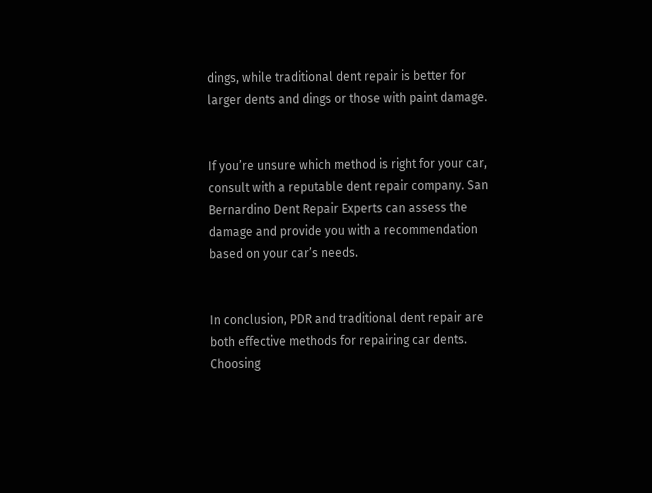dings, while traditional dent repair is better for larger dents and dings or those with paint damage.


If you’re unsure which method is right for your car, consult with a reputable dent repair company. San Bernardino Dent Repair Experts can assess the damage and provide you with a recommendation based on your car’s needs.


In conclusion, PDR and traditional dent repair are both effective methods for repairing car dents. Choosing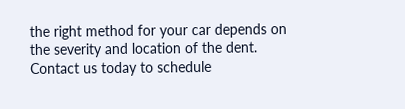the right method for your car depends on the severity and location of the dent. Contact us today to schedule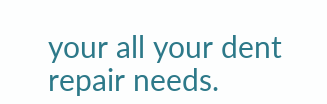your all your dent repair needs.